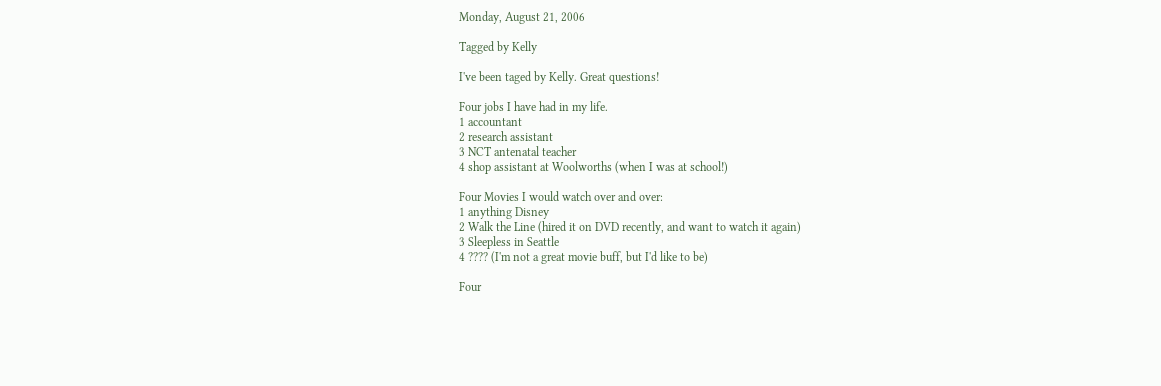Monday, August 21, 2006

Tagged by Kelly

I've been taged by Kelly. Great questions!

Four jobs I have had in my life.
1 accountant
2 research assistant
3 NCT antenatal teacher
4 shop assistant at Woolworths (when I was at school!)

Four Movies I would watch over and over:
1 anything Disney
2 Walk the Line (hired it on DVD recently, and want to watch it again)
3 Sleepless in Seattle
4 ???? (I'm not a great movie buff, but I'd like to be)

Four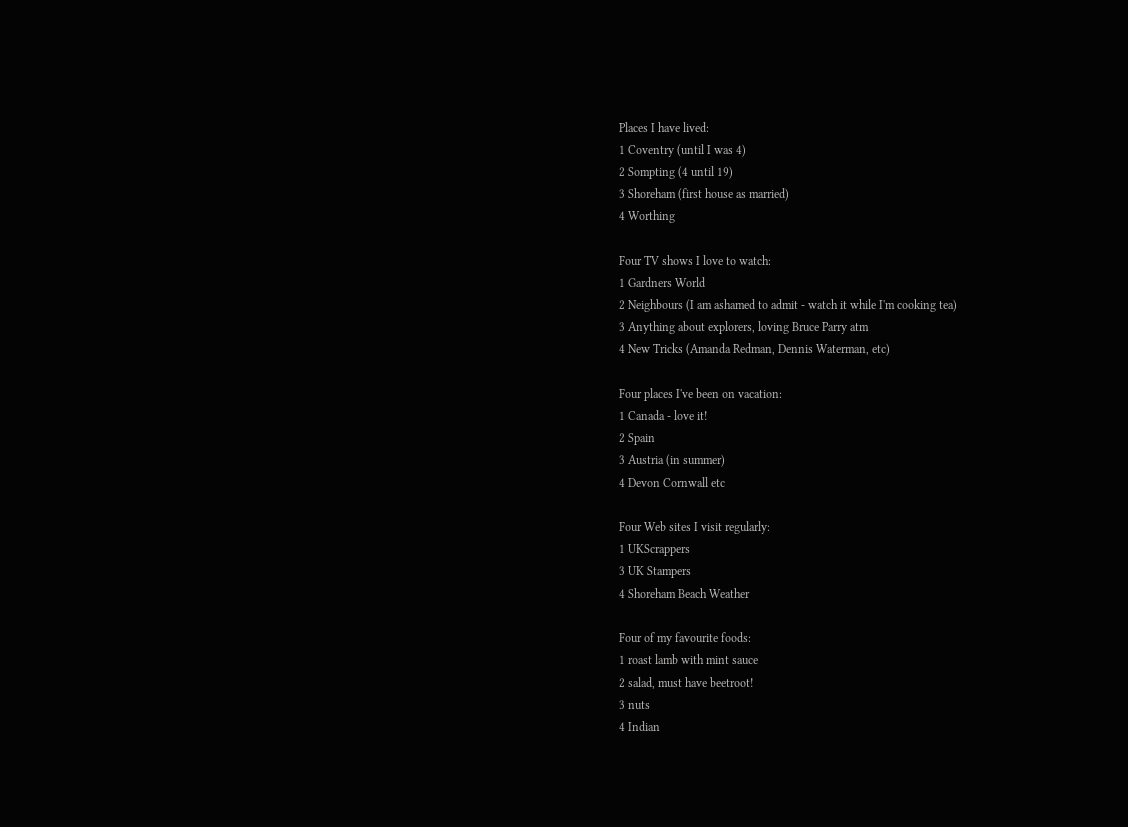Places I have lived:
1 Coventry (until I was 4)
2 Sompting (4 until 19)
3 Shoreham (first house as married)
4 Worthing

Four TV shows I love to watch:
1 Gardners World
2 Neighbours (I am ashamed to admit - watch it while I'm cooking tea)
3 Anything about explorers, loving Bruce Parry atm
4 New Tricks (Amanda Redman, Dennis Waterman, etc)

Four places I've been on vacation:
1 Canada - love it!
2 Spain
3 Austria (in summer)
4 Devon Cornwall etc

Four Web sites I visit regularly:
1 UKScrappers
3 UK Stampers
4 Shoreham Beach Weather

Four of my favourite foods:
1 roast lamb with mint sauce
2 salad, must have beetroot!
3 nuts
4 Indian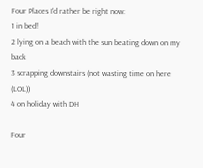Four Places I'd rather be right now:
1 in bed!
2 lying on a beach with the sun beating down on my back
3 scrapping downstairs (not wasting time on here (LOL))
4 on holiday with DH

Four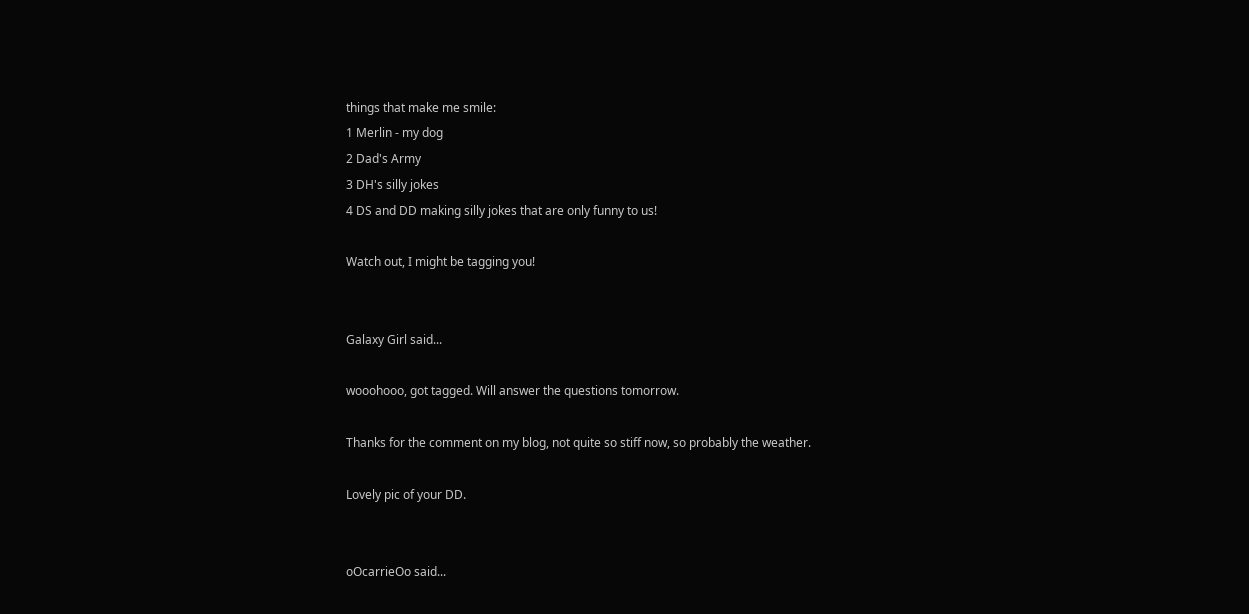things that make me smile:
1 Merlin - my dog
2 Dad's Army
3 DH's silly jokes
4 DS and DD making silly jokes that are only funny to us!

Watch out, I might be tagging you!


Galaxy Girl said...

wooohooo, got tagged. Will answer the questions tomorrow.

Thanks for the comment on my blog, not quite so stiff now, so probably the weather.

Lovely pic of your DD.


oOcarrieOo said...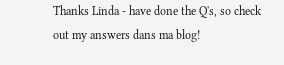Thanks Linda - have done the Q's, so check out my answers dans ma blog!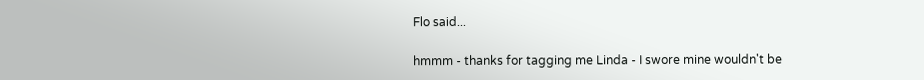Flo said...

hmmm - thanks for tagging me Linda - I swore mine wouldn't be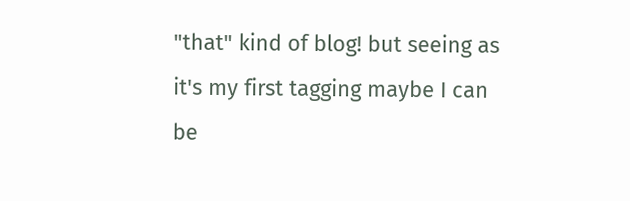"that" kind of blog! but seeing as it's my first tagging maybe I can be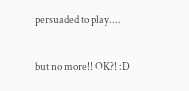persuaded to play....

but no more!! OK?! :D